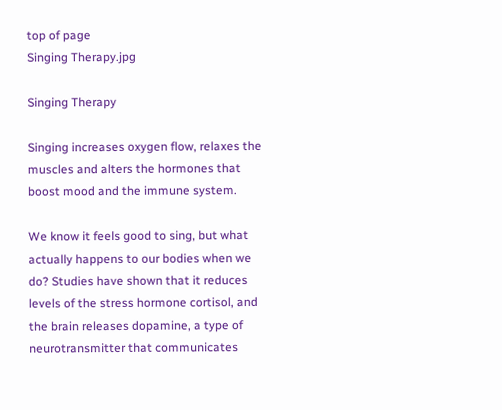top of page
Singing Therapy.jpg

Singing Therapy

Singing increases oxygen flow, relaxes the muscles and alters the hormones that boost mood and the immune system.

We know it feels good to sing, but what actually happens to our bodies when we do? Studies have shown that it reduces levels of the stress hormone cortisol, and the brain releases dopamine, a type of neurotransmitter that communicates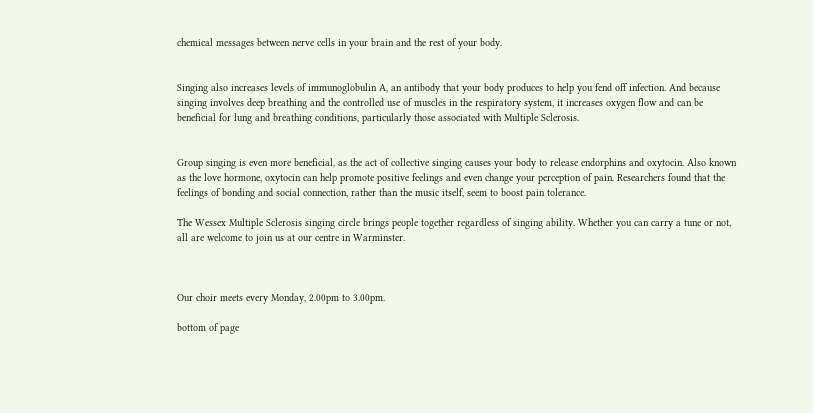chemical messages between nerve cells in your brain and the rest of your body.


Singing also increases levels of immunoglobulin A, an antibody that your body produces to help you fend off infection. And because singing involves deep breathing and the controlled use of muscles in the respiratory system, it increases oxygen flow and can be beneficial for lung and breathing conditions, particularly those associated with Multiple Sclerosis.


Group singing is even more beneficial, as the act of collective singing causes your body to release endorphins and oxytocin. Also known as the love hormone, oxytocin can help promote positive feelings and even change your perception of pain. Researchers found that the feelings of bonding and social connection, rather than the music itself, seem to boost pain tolerance.

The Wessex Multiple Sclerosis singing circle brings people together regardless of singing ability. Whether you can carry a tune or not, all are welcome to join us at our centre in Warminster.



Our choir meets every Monday, 2.00pm to 3.00pm.

bottom of page